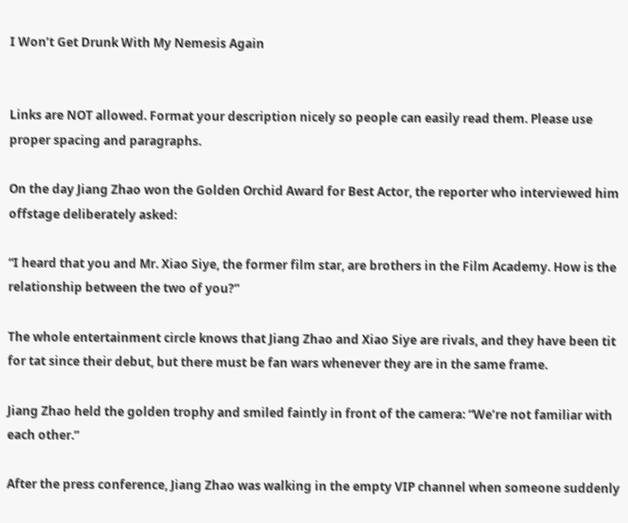I Won’t Get Drunk With My Nemesis Again


Links are NOT allowed. Format your description nicely so people can easily read them. Please use proper spacing and paragraphs.

On the day Jiang Zhao won the Golden Orchid Award for Best Actor, the reporter who interviewed him offstage deliberately asked:

“I heard that you and Mr. Xiao Siye, the former film star, are brothers in the Film Academy. How is the relationship between the two of you?”

The whole entertainment circle knows that Jiang Zhao and Xiao Siye are rivals, and they have been tit for tat since their debut, but there must be fan wars whenever they are in the same frame.

Jiang Zhao held the golden trophy and smiled faintly in front of the camera: “We’re not familiar with each other.”

After the press conference, Jiang Zhao was walking in the empty VIP channel when someone suddenly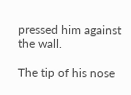pressed him against the wall.

The tip of his nose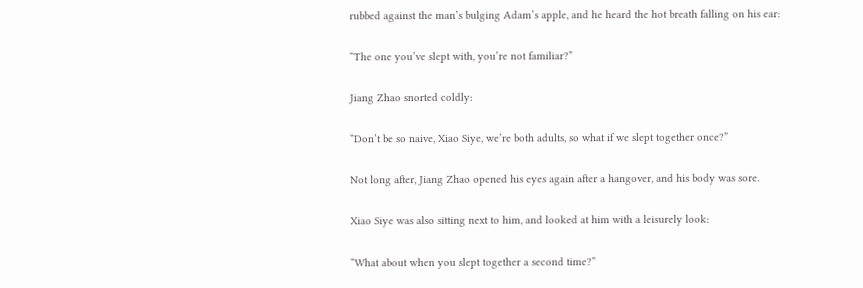rubbed against the man’s bulging Adam’s apple, and he heard the hot breath falling on his ear:

“The one you’ve slept with, you’re not familiar?”

Jiang Zhao snorted coldly:

“Don’t be so naive, Xiao Siye, we’re both adults, so what if we slept together once?”

Not long after, Jiang Zhao opened his eyes again after a hangover, and his body was sore.

Xiao Siye was also sitting next to him, and looked at him with a leisurely look:

“What about when you slept together a second time?”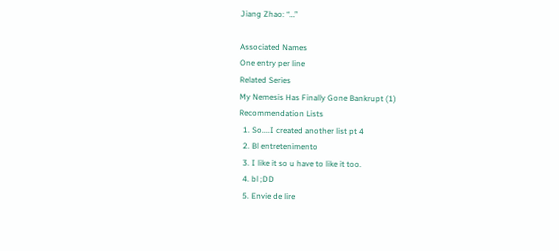Jiang Zhao: “…”

Associated Names
One entry per line
Related Series
My Nemesis Has Finally Gone Bankrupt (1)
Recommendation Lists
  1. So....I created another list pt 4
  2. Bl entretenimento
  3. I like it so u have to like it too.
  4. bl ;DD
  5. Envie de lire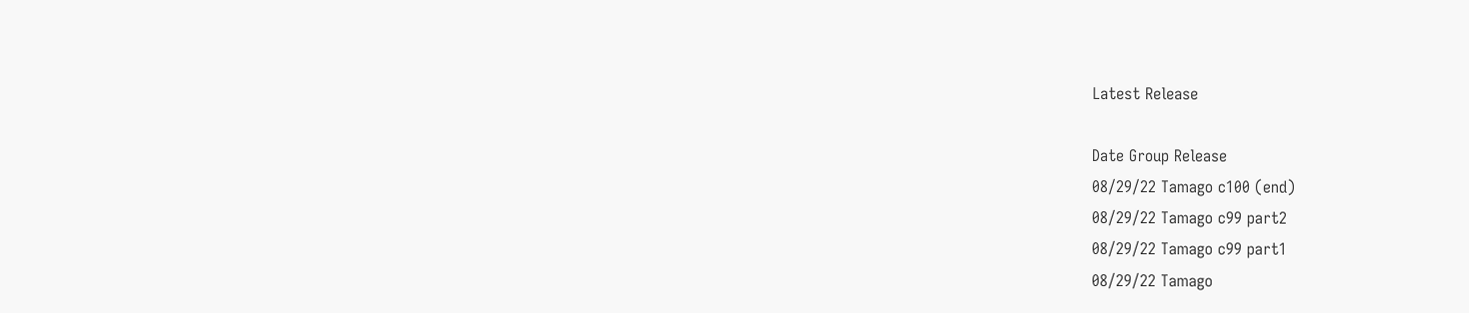Latest Release

Date Group Release
08/29/22 Tamago c100 (end)
08/29/22 Tamago c99 part2
08/29/22 Tamago c99 part1
08/29/22 Tamago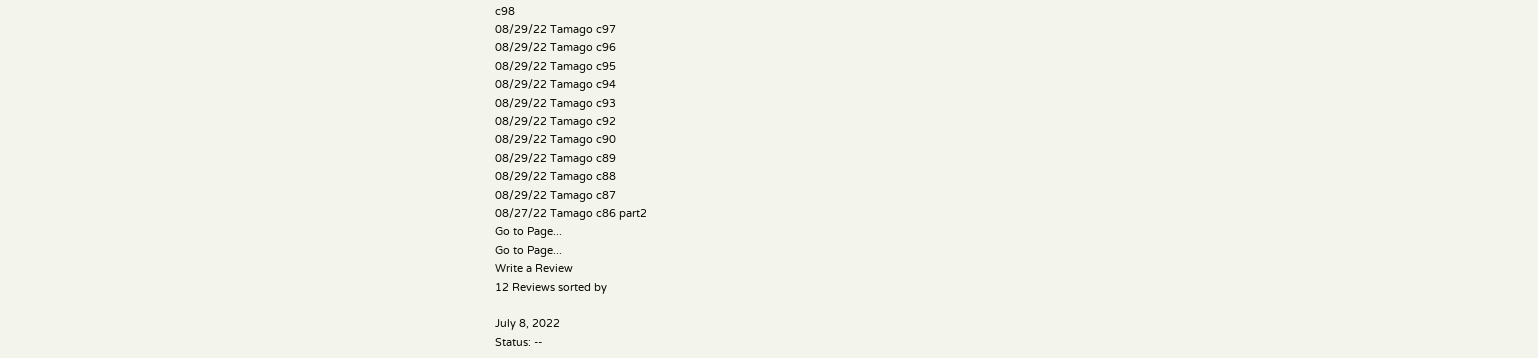c98
08/29/22 Tamago c97
08/29/22 Tamago c96
08/29/22 Tamago c95
08/29/22 Tamago c94
08/29/22 Tamago c93
08/29/22 Tamago c92
08/29/22 Tamago c90
08/29/22 Tamago c89
08/29/22 Tamago c88
08/29/22 Tamago c87
08/27/22 Tamago c86 part2
Go to Page...
Go to Page...
Write a Review
12 Reviews sorted by

July 8, 2022
Status: --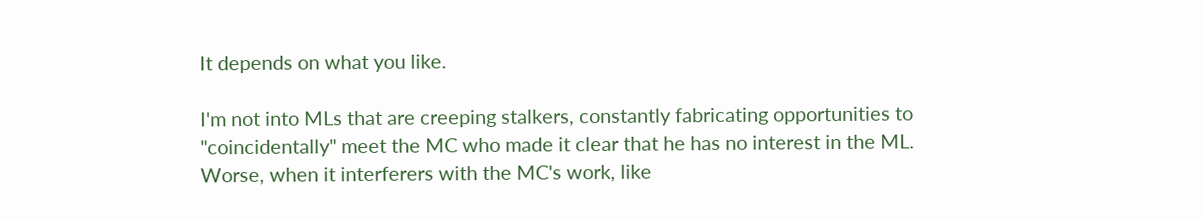It depends on what you like.

I'm not into MLs that are creeping stalkers, constantly fabricating opportunities to "coincidentally" meet the MC who made it clear that he has no interest in the ML.
Worse, when it interferers with the MC's work, like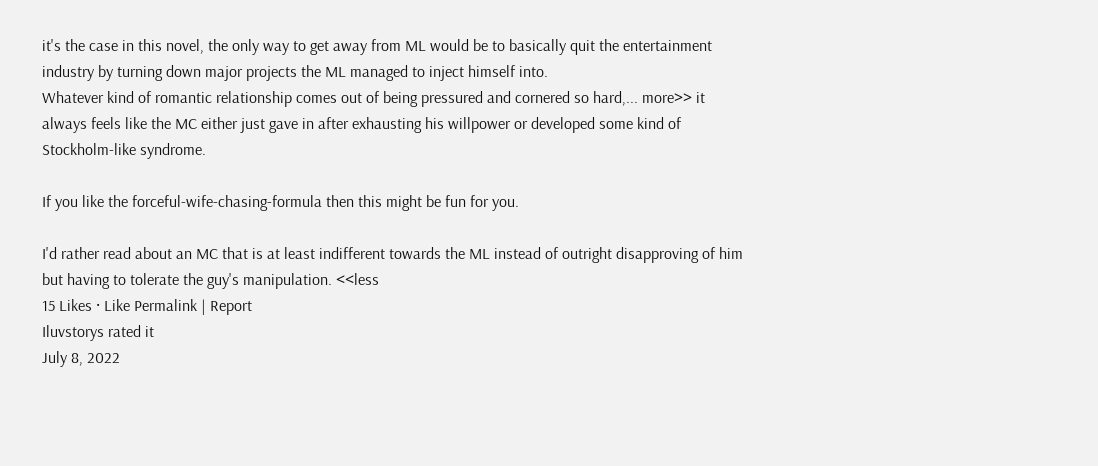it's the case in this novel, the only way to get away from ML would be to basically quit the entertainment industry by turning down major projects the ML managed to inject himself into.
Whatever kind of romantic relationship comes out of being pressured and cornered so hard,... more>> it always feels like the MC either just gave in after exhausting his willpower or developed some kind of Stockholm-like syndrome.

If you like the forceful-wife-chasing-formula then this might be fun for you.

I'd rather read about an MC that is at least indifferent towards the ML instead of outright disapproving of him but having to tolerate the guy's manipulation. <<less
15 Likes · Like Permalink | Report
Iluvstorys rated it
July 8, 2022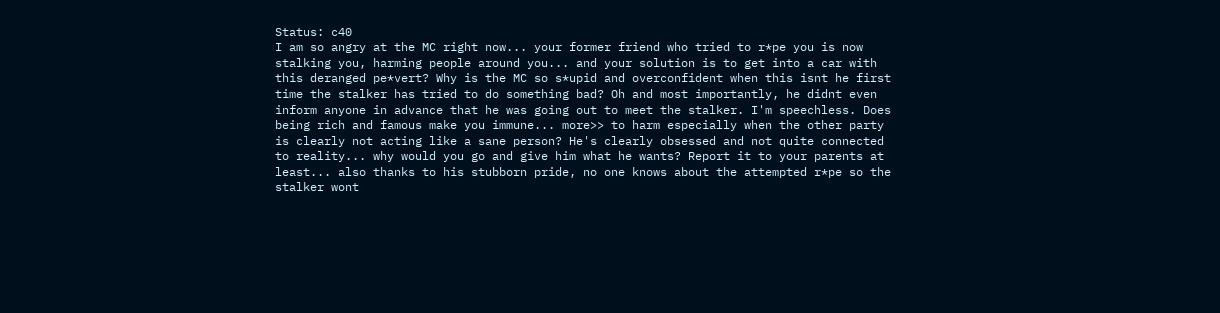Status: c40
I am so angry at the MC right now... your former friend who tried to r*pe you is now stalking you, harming people around you... and your solution is to get into a car with this deranged pe*vert? Why is the MC so s*upid and overconfident when this isnt he first time the stalker has tried to do something bad? Oh and most importantly, he didnt even inform anyone in advance that he was going out to meet the stalker. I'm speechless. Does being rich and famous make you immune... more>> to harm especially when the other party is clearly not acting like a sane person? He's clearly obsessed and not quite connected to reality... why would you go and give him what he wants? Report it to your parents at least... also thanks to his stubborn pride, no one knows about the attempted r*pe so the stalker wont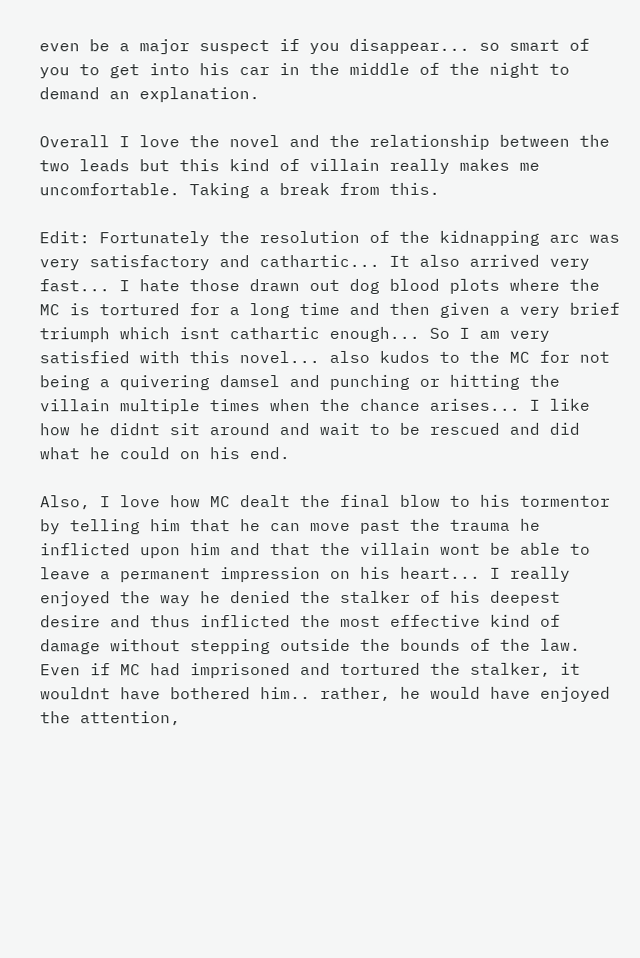even be a major suspect if you disappear... so smart of you to get into his car in the middle of the night to demand an explanation.

Overall I love the novel and the relationship between the two leads but this kind of villain really makes me uncomfortable. Taking a break from this.

Edit: Fortunately the resolution of the kidnapping arc was very satisfactory and cathartic... It also arrived very fast... I hate those drawn out dog blood plots where the MC is tortured for a long time and then given a very brief triumph which isnt cathartic enough... So I am very satisfied with this novel... also kudos to the MC for not being a quivering damsel and punching or hitting the villain multiple times when the chance arises... I like how he didnt sit around and wait to be rescued and did what he could on his end.

Also, I love how MC dealt the final blow to his tormentor by telling him that he can move past the trauma he inflicted upon him and that the villain wont be able to leave a permanent impression on his heart... I really enjoyed the way he denied the stalker of his deepest desire and thus inflicted the most effective kind of damage without stepping outside the bounds of the law. Even if MC had imprisoned and tortured the stalker, it wouldnt have bothered him.. rather, he would have enjoyed the attention,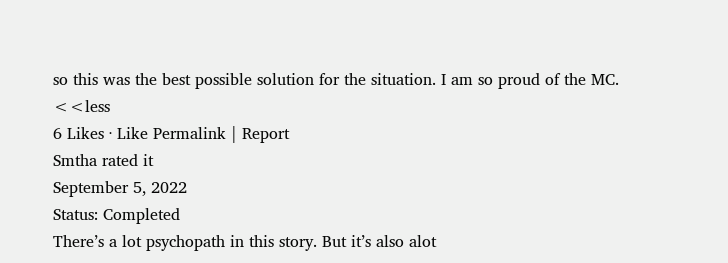so this was the best possible solution for the situation. I am so proud of the MC. <<less
6 Likes · Like Permalink | Report
Smtha rated it
September 5, 2022
Status: Completed
There’s a lot psychopath in this story. But it’s also alot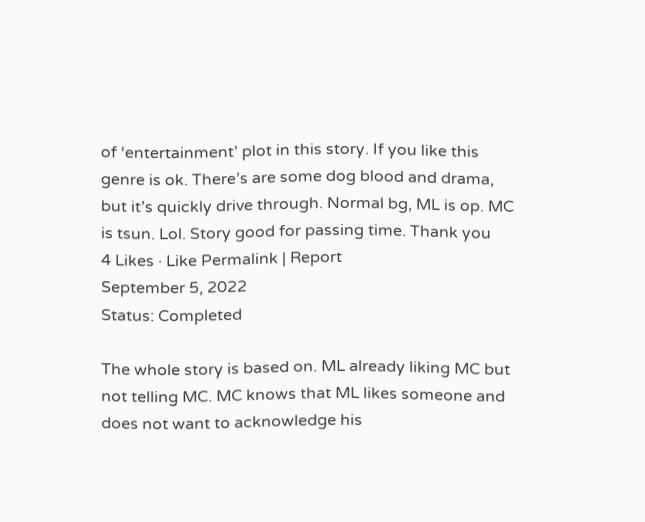of ‘entertainment’ plot in this story. If you like this genre is ok. There’s are some dog blood and drama, but it’s quickly drive through. Normal bg, ML is op. MC is tsun. Lol. Story good for passing time. Thank you
4 Likes · Like Permalink | Report
September 5, 2022
Status: Completed

The whole story is based on. ML already liking MC but not telling MC. MC knows that ML likes someone and does not want to acknowledge his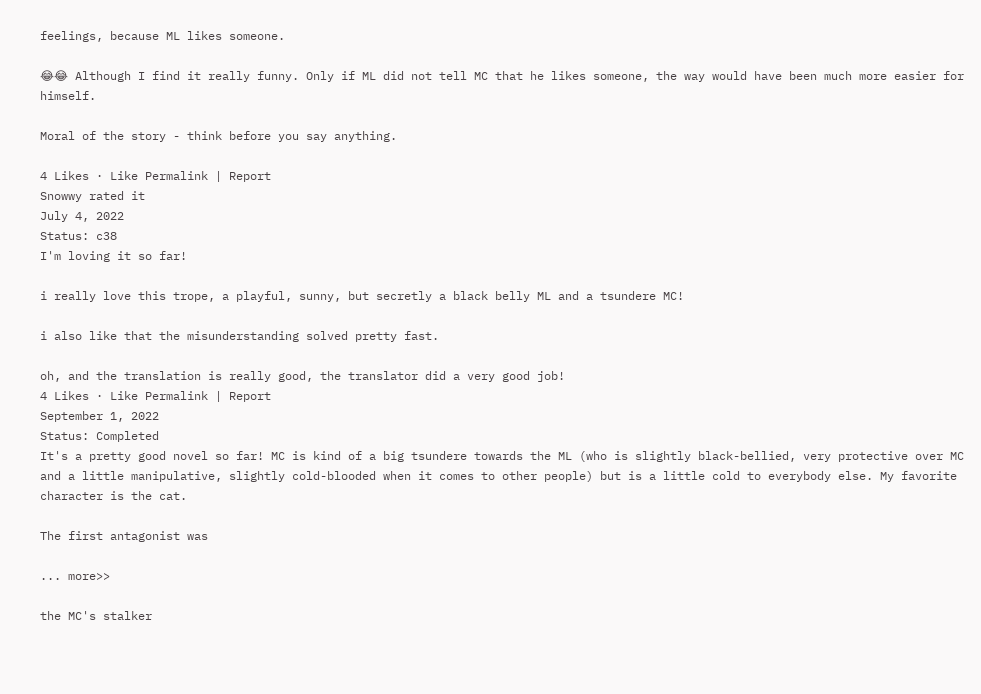feelings, because ML likes someone.

😂😂 Although I find it really funny. Only if ML did not tell MC that he likes someone, the way would have been much more easier for himself.

Moral of the story - think before you say anything.

4 Likes · Like Permalink | Report
Snowwy rated it
July 4, 2022
Status: c38
I'm loving it so far!

i really love this trope, a playful, sunny, but secretly a black belly ML and a tsundere MC!

i also like that the misunderstanding solved pretty fast.

oh, and the translation is really good, the translator did a very good job!
4 Likes · Like Permalink | Report
September 1, 2022
Status: Completed
It's a pretty good novel so far! MC is kind of a big tsundere towards the ML (who is slightly black-bellied, very protective over MC and a little manipulative, slightly cold-blooded when it comes to other people) but is a little cold to everybody else. My favorite character is the cat.

The first antagonist was

... more>>

the MC's stalker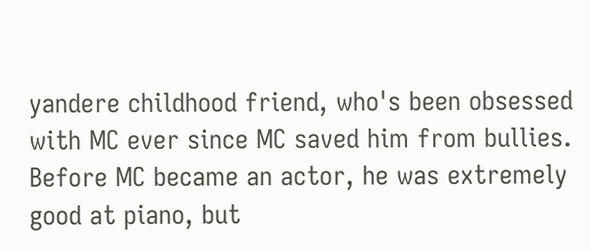yandere childhood friend, who's been obsessed with MC ever since MC saved him from bullies. Before MC became an actor, he was extremely good at piano, but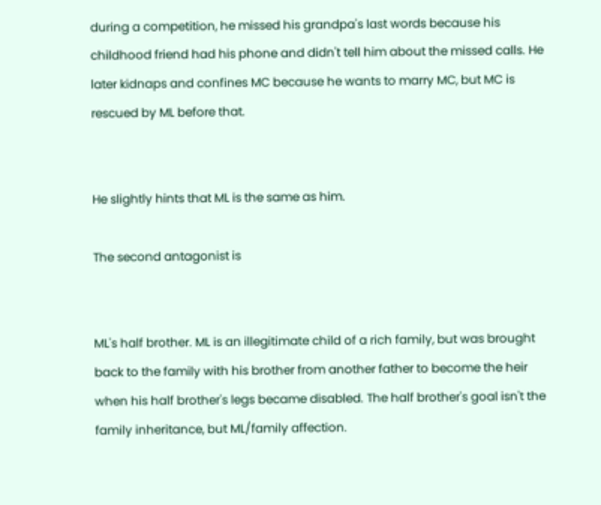during a competition, he missed his grandpa's last words because his childhood friend had his phone and didn't tell him about the missed calls. He later kidnaps and confines MC because he wants to marry MC, but MC is rescued by ML before that.


He slightly hints that ML is the same as him.

The second antagonist is


ML's half brother. ML is an illegitimate child of a rich family, but was brought back to the family with his brother from another father to become the heir when his half brother's legs became disabled. The half brother's goal isn't the family inheritance, but ML/family affection.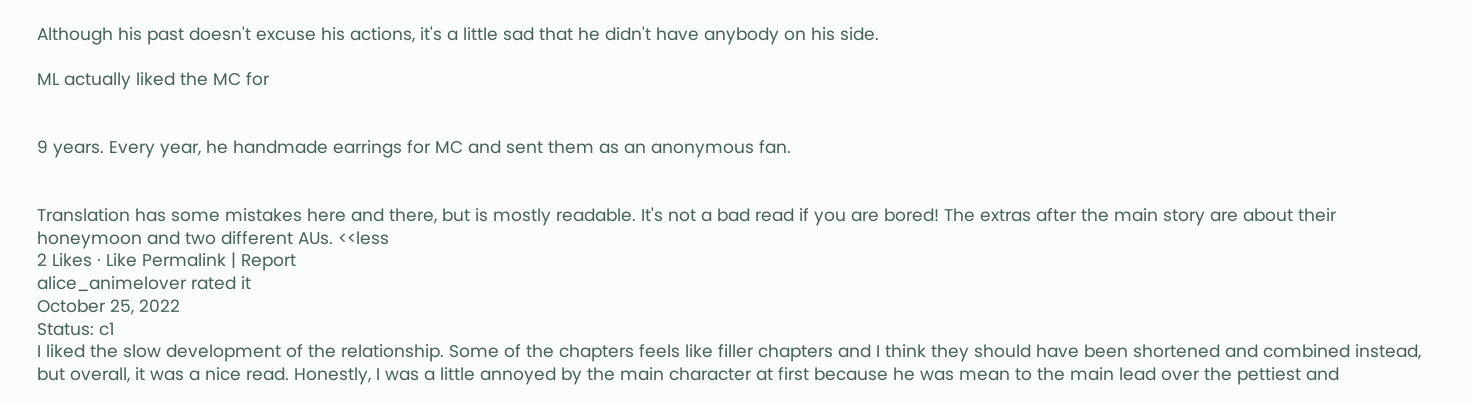Although his past doesn't excuse his actions, it's a little sad that he didn't have anybody on his side.

ML actually liked the MC for


9 years. Every year, he handmade earrings for MC and sent them as an anonymous fan.


Translation has some mistakes here and there, but is mostly readable. It's not a bad read if you are bored! The extras after the main story are about their honeymoon and two different AUs. <<less
2 Likes · Like Permalink | Report
alice_animelover rated it
October 25, 2022
Status: c1
I liked the slow development of the relationship. Some of the chapters feels like filler chapters and I think they should have been shortened and combined instead, but overall, it was a nice read. Honestly, I was a little annoyed by the main character at first because he was mean to the main lead over the pettiest and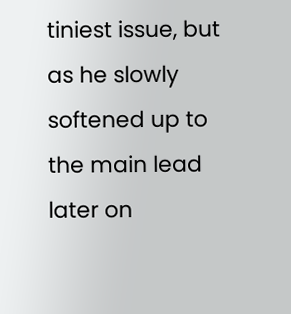tiniest issue, but as he slowly softened up to the main lead later on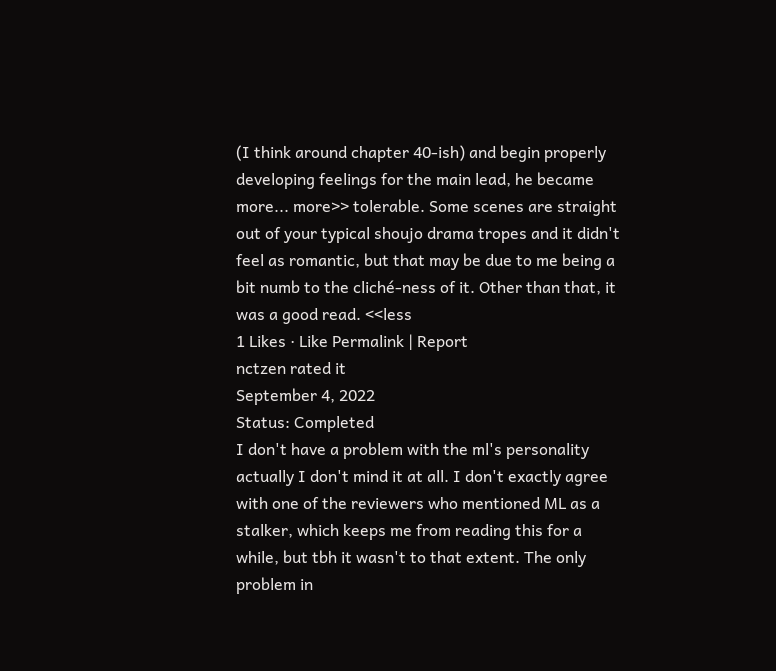(I think around chapter 40-ish) and begin properly developing feelings for the main lead, he became more... more>> tolerable. Some scenes are straight out of your typical shoujo drama tropes and it didn't feel as romantic, but that may be due to me being a bit numb to the cliché-ness of it. Other than that, it was a good read. <<less
1 Likes · Like Permalink | Report
nctzen rated it
September 4, 2022
Status: Completed
I don't have a problem with the ml's personality actually I don't mind it at all. I don't exactly agree with one of the reviewers who mentioned ML as a stalker, which keeps me from reading this for a while, but tbh it wasn't to that extent. The only problem in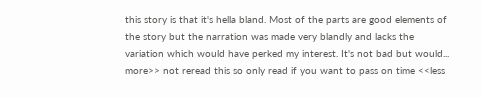this story is that it's hella bland. Most of the parts are good elements of the story but the narration was made very blandly and lacks the variation which would have perked my interest. It's not bad but would... more>> not reread this so only read if you want to pass on time <<less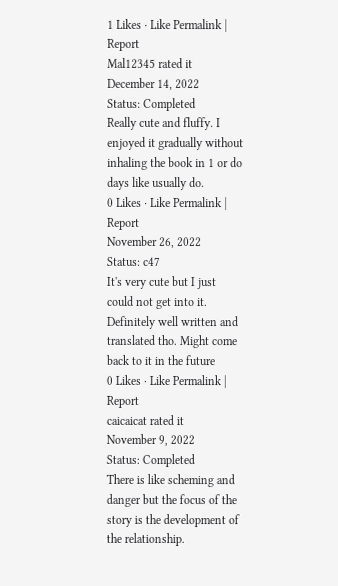1 Likes · Like Permalink | Report
Mal12345 rated it
December 14, 2022
Status: Completed
Really cute and fluffy. I enjoyed it gradually without inhaling the book in 1 or do days like usually do.
0 Likes · Like Permalink | Report
November 26, 2022
Status: c47
It's very cute but I just could not get into it. Definitely well written and translated tho. Might come back to it in the future
0 Likes · Like Permalink | Report
caicaicat rated it
November 9, 2022
Status: Completed
There is like scheming and danger but the focus of the story is the development of the relationship.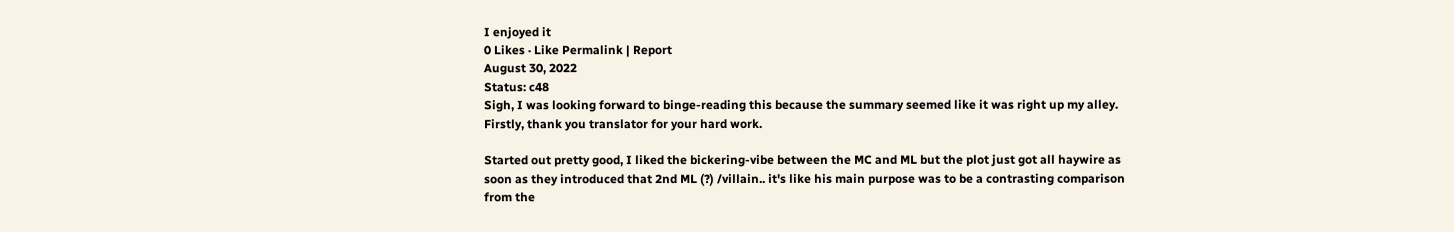I enjoyed it
0 Likes · Like Permalink | Report
August 30, 2022
Status: c48
Sigh, I was looking forward to binge-reading this because the summary seemed like it was right up my alley. Firstly, thank you translator for your hard work.

Started out pretty good, I liked the bickering-vibe between the MC and ML but the plot just got all haywire as soon as they introduced that 2nd ML (?) /villain.. it's like his main purpose was to be a contrasting comparison from the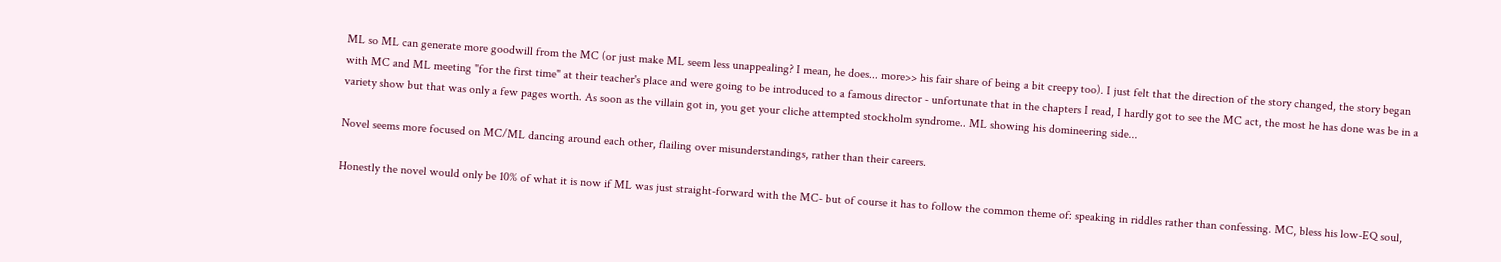ML so ML can generate more goodwill from the MC (or just make ML seem less unappealing? I mean, he does... more>> his fair share of being a bit creepy too). I just felt that the direction of the story changed, the story began with MC and ML meeting "for the first time" at their teacher's place and were going to be introduced to a famous director - unfortunate that in the chapters I read, I hardly got to see the MC act, the most he has done was be in a variety show but that was only a few pages worth. As soon as the villain got in, you get your cliche attempted stockholm syndrome.. ML showing his domineering side...

Novel seems more focused on MC/ML dancing around each other, flailing over misunderstandings, rather than their careers.

Honestly the novel would only be 10% of what it is now if ML was just straight-forward with the MC- but of course it has to follow the common theme of: speaking in riddles rather than confessing. MC, bless his low-EQ soul,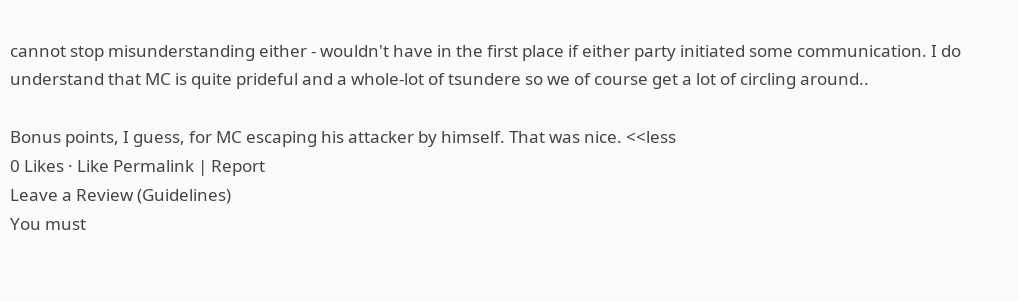cannot stop misunderstanding either - wouldn't have in the first place if either party initiated some communication. I do understand that MC is quite prideful and a whole-lot of tsundere so we of course get a lot of circling around..

Bonus points, I guess, for MC escaping his attacker by himself. That was nice. <<less
0 Likes · Like Permalink | Report
Leave a Review (Guidelines)
You must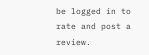be logged in to rate and post a review.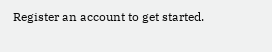Register an account to get started.